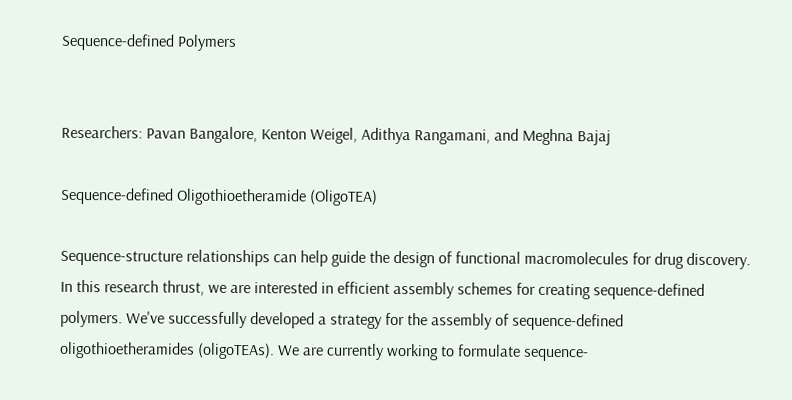Sequence-defined Polymers


Researchers: Pavan Bangalore, Kenton Weigel, Adithya Rangamani, and Meghna Bajaj

Sequence-defined Oligothioetheramide (OligoTEA)

Sequence-structure relationships can help guide the design of functional macromolecules for drug discovery. In this research thrust, we are interested in efficient assembly schemes for creating sequence-defined polymers. We've successfully developed a strategy for the assembly of sequence-defined oligothioetheramides (oligoTEAs). We are currently working to formulate sequence-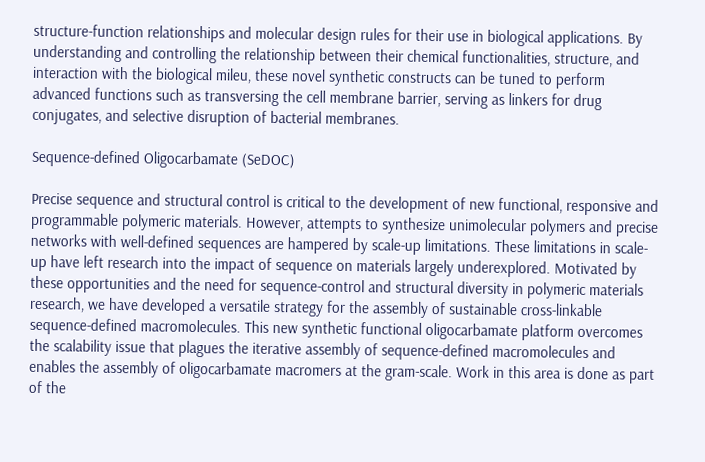structure-function relationships and molecular design rules for their use in biological applications. By understanding and controlling the relationship between their chemical functionalities, structure, and interaction with the biological mileu, these novel synthetic constructs can be tuned to perform advanced functions such as transversing the cell membrane barrier, serving as linkers for drug conjugates, and selective disruption of bacterial membranes.

Sequence-defined Oligocarbamate (SeDOC)

Precise sequence and structural control is critical to the development of new functional, responsive and programmable polymeric materials. However, attempts to synthesize unimolecular polymers and precise networks with well-defined sequences are hampered by scale-up limitations. These limitations in scale-up have left research into the impact of sequence on materials largely underexplored. Motivated by these opportunities and the need for sequence-control and structural diversity in polymeric materials research, we have developed a versatile strategy for the assembly of sustainable cross-linkable sequence-defined macromolecules. This new synthetic functional oligocarbamate platform overcomes the scalability issue that plagues the iterative assembly of sequence-defined macromolecules and enables the assembly of oligocarbamate macromers at the gram-scale. Work in this area is done as part of the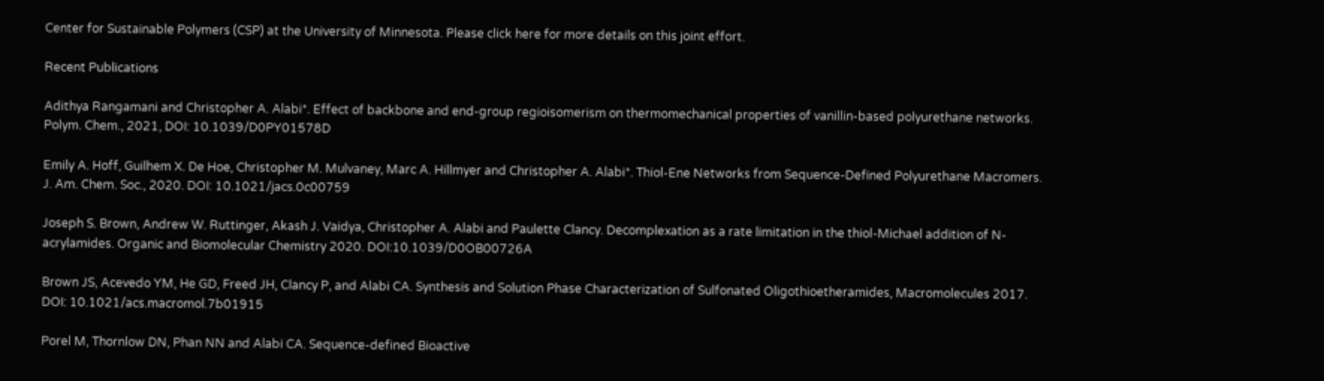Center for Sustainable Polymers (CSP) at the University of Minnesota. Please click here for more details on this joint effort.

Recent Publications

Adithya Rangamani and Christopher A. Alabi*. Effect of backbone and end-group regioisomerism on thermomechanical properties of vanillin-based polyurethane networks. Polym. Chem., 2021, DOI: 10.1039/D0PY01578D

Emily A. Hoff, Guilhem X. De Hoe, Christopher M. Mulvaney, Marc A. Hillmyer and Christopher A. Alabi*. Thiol-Ene Networks from Sequence-Defined Polyurethane Macromers. J. Am. Chem. Soc., 2020. DOI: 10.1021/jacs.0c00759

Joseph S. Brown, Andrew W. Ruttinger, Akash J. Vaidya, Christopher A. Alabi and Paulette Clancy. Decomplexation as a rate limitation in the thiol-Michael addition of N-acrylamides. Organic and Biomolecular Chemistry 2020. DOI:10.1039/D0OB00726A

Brown JS, Acevedo YM, He GD, Freed JH, Clancy P, and Alabi CA. Synthesis and Solution Phase Characterization of Sulfonated Oligothioetheramides, Macromolecules 2017. DOI: 10.1021/acs.macromol.7b01915

Porel M, Thornlow DN, Phan NN and Alabi CA. Sequence-defined Bioactive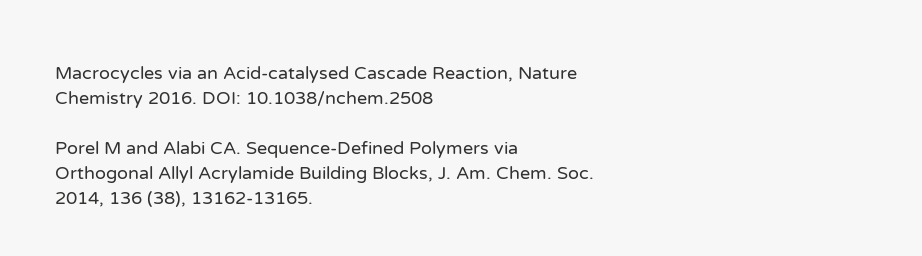Macrocycles via an Acid-catalysed Cascade Reaction, Nature Chemistry 2016. DOI: 10.1038/nchem.2508

Porel M and Alabi CA. Sequence-Defined Polymers via Orthogonal Allyl Acrylamide Building Blocks, J. Am. Chem. Soc. 2014, 136 (38), 13162-13165.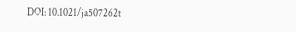DOI: 10.1021/ja507262t